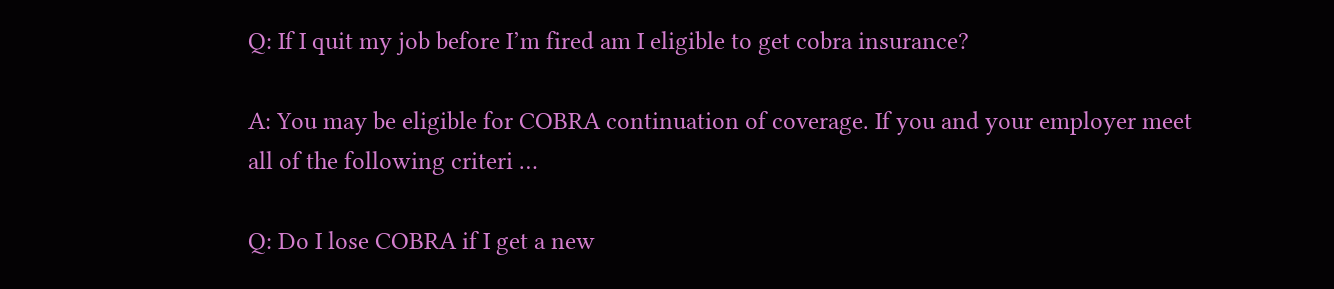Q: If I quit my job before I’m fired am I eligible to get cobra insurance?

A: You may be eligible for COBRA continuation of coverage. If you and your employer meet all of the following criteri …

Q: Do I lose COBRA if I get a new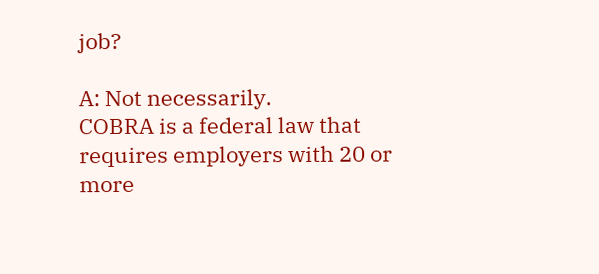job?

A: Not necessarily.
COBRA is a federal law that requires employers with 20 or more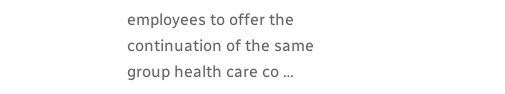employees to offer the continuation of the same group health care co …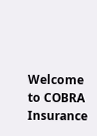Welcome to COBRA Insurance